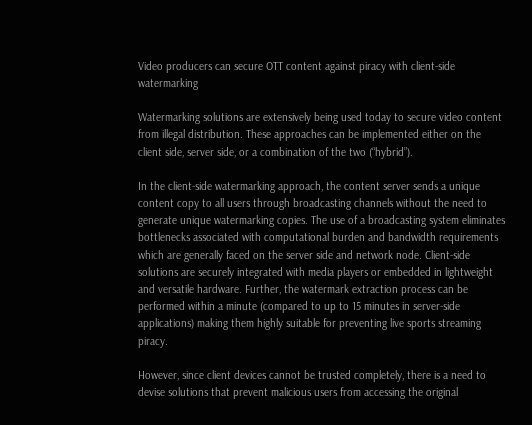Video producers can secure OTT content against piracy with client-side watermarking

Watermarking solutions are extensively being used today to secure video content from illegal distribution. These approaches can be implemented either on the client side, server side, or a combination of the two (“hybrid”).

In the client-side watermarking approach, the content server sends a unique content copy to all users through broadcasting channels without the need to generate unique watermarking copies. The use of a broadcasting system eliminates bottlenecks associated with computational burden and bandwidth requirements which are generally faced on the server side and network node. Client-side solutions are securely integrated with media players or embedded in lightweight and versatile hardware. Further, the watermark extraction process can be performed within a minute (compared to up to 15 minutes in server-side applications) making them highly suitable for preventing live sports streaming piracy.

However, since client devices cannot be trusted completely, there is a need to devise solutions that prevent malicious users from accessing the original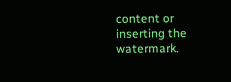content or inserting the watermark.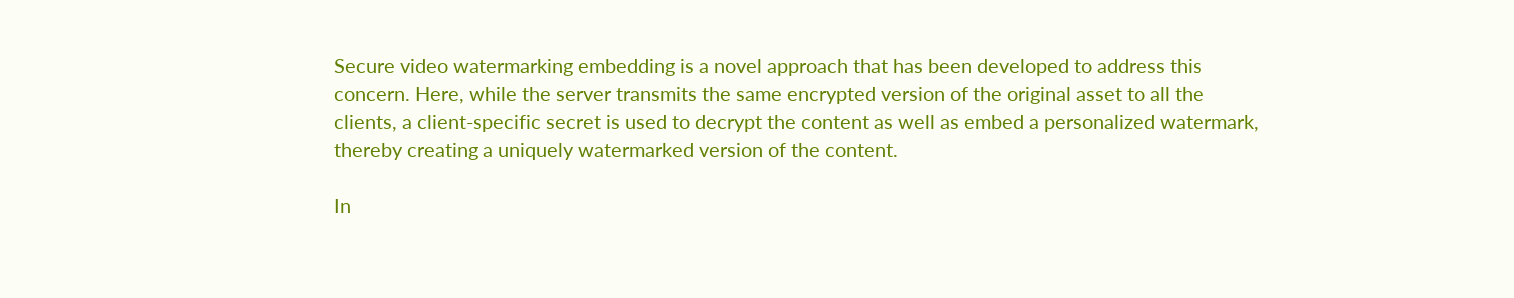Secure video watermarking embedding is a novel approach that has been developed to address this concern. Here, while the server transmits the same encrypted version of the original asset to all the clients, a client-specific secret is used to decrypt the content as well as embed a personalized watermark, thereby creating a uniquely watermarked version of the content.

In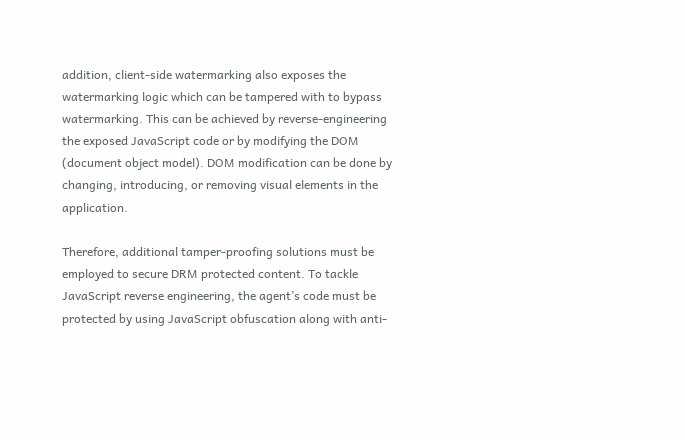addition, client-side watermarking also exposes the watermarking logic which can be tampered with to bypass watermarking. This can be achieved by reverse-engineering the exposed JavaScript code or by modifying the DOM (document object model). DOM modification can be done by changing, introducing, or removing visual elements in the application.

Therefore, additional tamper-proofing solutions must be employed to secure DRM protected content. To tackle JavaScript reverse engineering, the agent’s code must be protected by using JavaScript obfuscation along with anti-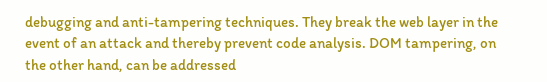debugging and anti-tampering techniques. They break the web layer in the event of an attack and thereby prevent code analysis. DOM tampering, on the other hand, can be addressed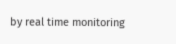by real time monitoring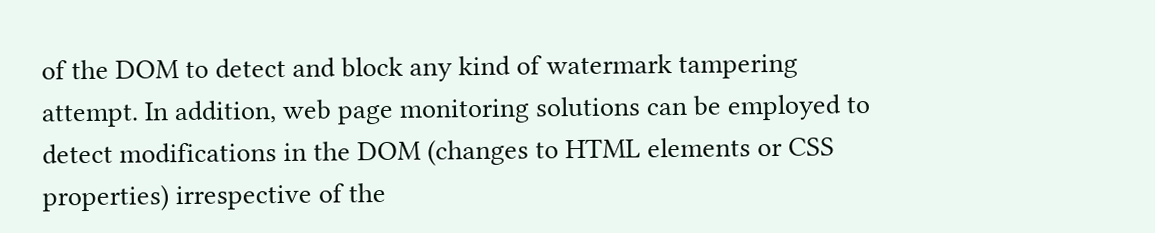of the DOM to detect and block any kind of watermark tampering attempt. In addition, web page monitoring solutions can be employed to detect modifications in the DOM (changes to HTML elements or CSS properties) irrespective of the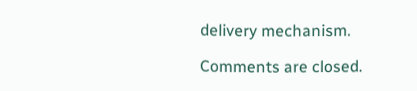delivery mechanism.

Comments are closed.